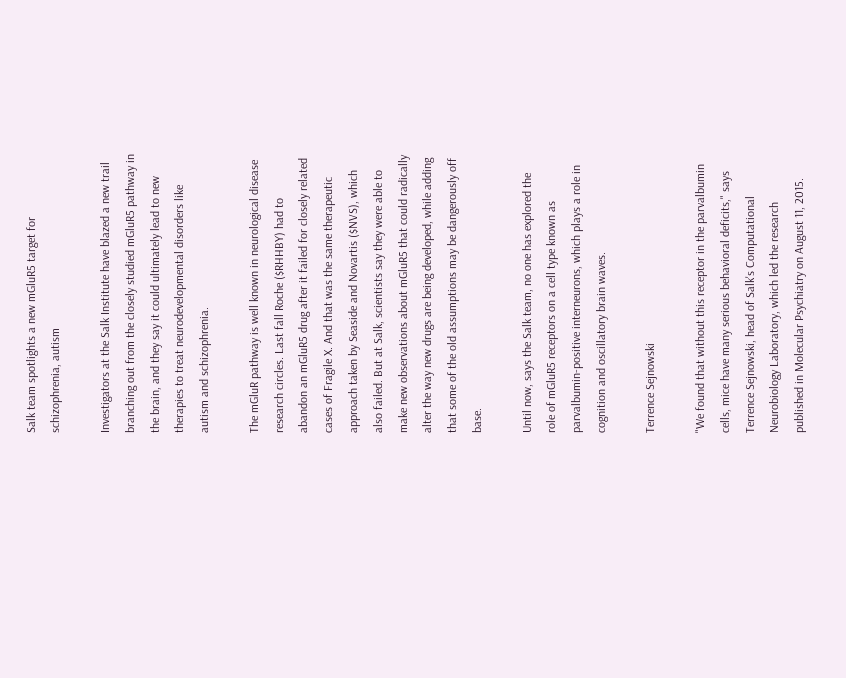Salk team spotlights a new mGluR5 target for schizophrenia, autism

Investigators at the Salk Institute have blazed a new trail branching out from the closely studied mGluR5 pathway in the brain, and they say it could ultimately lead to new therapies to treat neurodevelopmental disorders like autism and schizophrenia.

The mGluR pathway is well known in neurological disease research circles. Last fall Roche ($RHHBY) had to abandon an mGluR5 drug after it failed for closely related cases of Fragile X. And that was the same therapeutic approach taken by Seaside and Novartis ($NVS), which also failed. But at Salk, scientists say they were able to make new observations about mGluR5 that could radically alter the way new drugs are being developed, while adding that some of the old assumptions may be dangerously off base.

Until now, says the Salk team, no one has explored the role of mGluR5 receptors on a cell type known as parvalbumin-positive interneurons, which plays a role in cognition and oscillatory brain waves.

Terrence Sejnowski

"We found that without this receptor in the parvalbumin cells, mice have many serious behavioral deficits," says Terrence Sejnowski, head of Salk's Computational Neurobiology Laboratory, which led the research published in Molecular Psychiatry on August 11, 2015.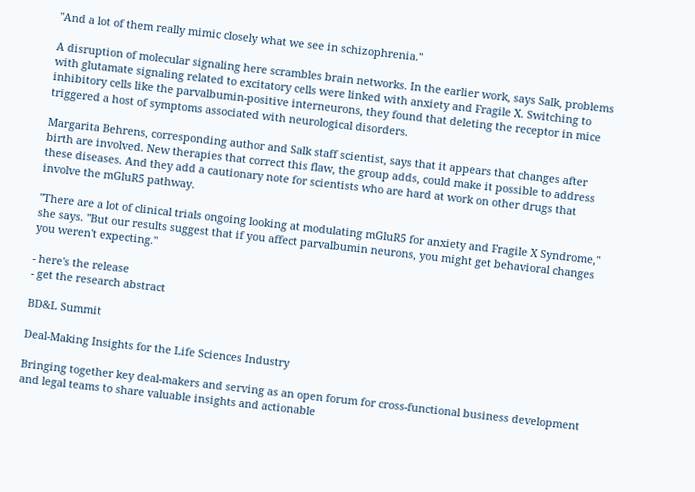"And a lot of them really mimic closely what we see in schizophrenia."

A disruption of molecular signaling here scrambles brain networks. In the earlier work, says Salk, problems with glutamate signaling related to excitatory cells were linked with anxiety and Fragile X. Switching to inhibitory cells like the parvalbumin-positive interneurons, they found that deleting the receptor in mice triggered a host of symptoms associated with neurological disorders.

Margarita Behrens, corresponding author and Salk staff scientist, says that it appears that changes after birth are involved. New therapies that correct this flaw, the group adds, could make it possible to address these diseases. And they add a cautionary note for scientists who are hard at work on other drugs that involve the mGluR5 pathway.

"There are a lot of clinical trials ongoing looking at modulating mGluR5 for anxiety and Fragile X Syndrome," she says. "But our results suggest that if you affect parvalbumin neurons, you might get behavioral changes you weren't expecting."

- here's the release
- get the research abstract

BD&L Summit

Deal-Making Insights for the Life Sciences Industry

Bringing together key deal-makers and serving as an open forum for cross-functional business development and legal teams to share valuable insights and actionable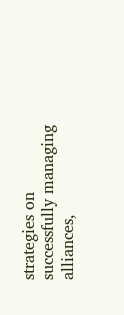strategies on successfully managing alliances,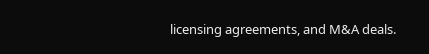licensing agreements, and M&A deals.